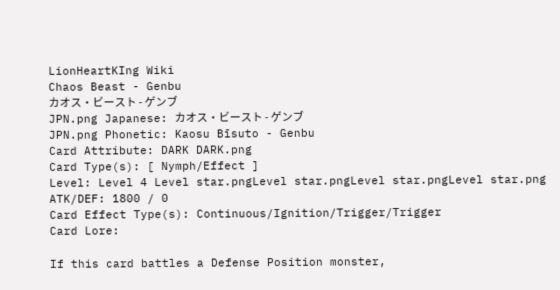LionHeartKIng Wiki
Chaos Beast - Genbu
カオス・ビースト - ゲンブ
JPN.png Japanese: カオス・ビースト - ゲンブ
JPN.png Phonetic: Kaosu Bīsuto - Genbu
Card Attribute: DARK DARK.png
Card Type(s): [ Nymph/Effect ]
Level: Level 4 Level star.pngLevel star.pngLevel star.pngLevel star.png
ATK/DEF: 1800 / 0
Card Effect Type(s): Continuous/Ignition/Trigger/Trigger
Card Lore:

If this card battles a Defense Position monster,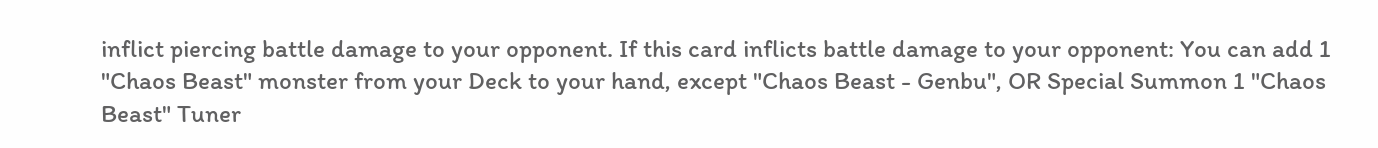inflict piercing battle damage to your opponent. If this card inflicts battle damage to your opponent: You can add 1 "Chaos Beast" monster from your Deck to your hand, except "Chaos Beast - Genbu", OR Special Summon 1 "Chaos Beast" Tuner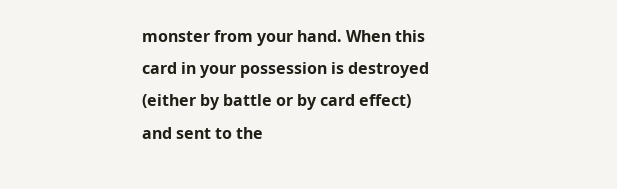monster from your hand. When this card in your possession is destroyed (either by battle or by card effect) and sent to the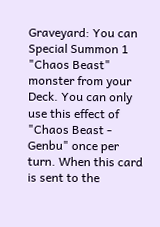Graveyard: You can Special Summon 1 "Chaos Beast" monster from your Deck. You can only use this effect of "Chaos Beast - Genbu" once per turn. When this card is sent to the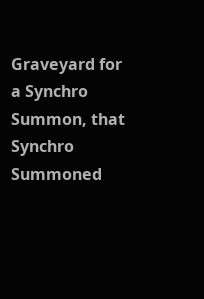Graveyard for a Synchro Summon, that Synchro Summoned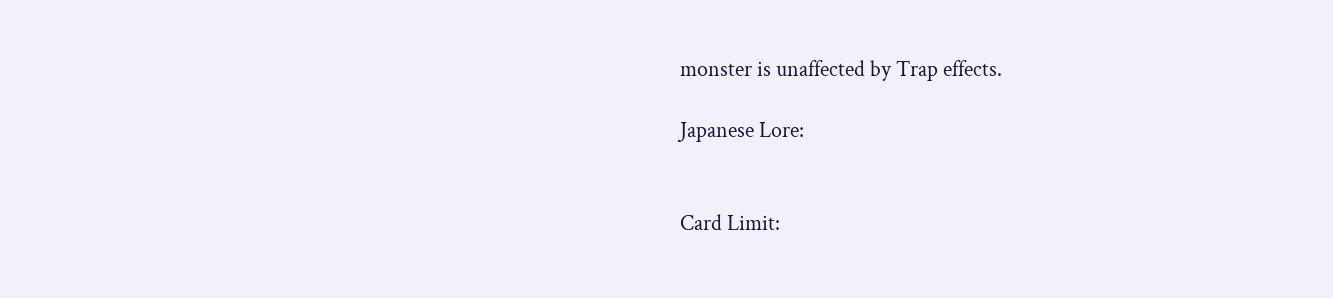monster is unaffected by Trap effects.

Japanese Lore:


Card Limit: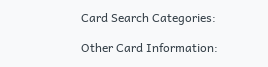Card Search Categories:

Other Card Information: